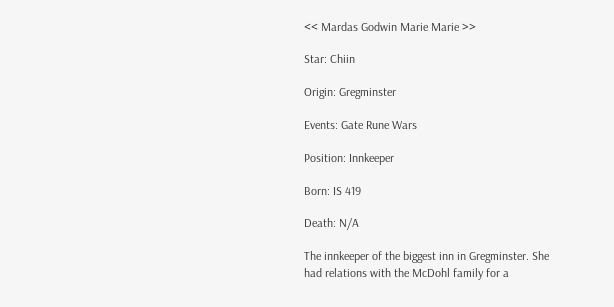<< Mardas Godwin Marie Marie >>

Star: Chiin

Origin: Gregminster

Events: Gate Rune Wars

Position: Innkeeper

Born: IS 419

Death: N/A

The innkeeper of the biggest inn in Gregminster. She had relations with the McDohl family for a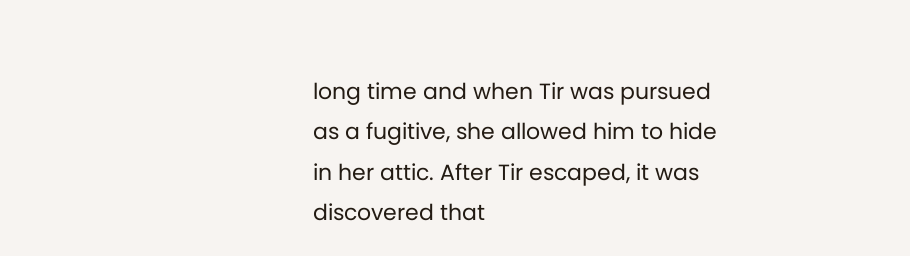long time and when Tir was pursued as a fugitive, she allowed him to hide in her attic. After Tir escaped, it was discovered that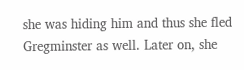she was hiding him and thus she fled Gregminster as well. Later on, she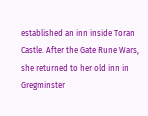established an inn inside Toran Castle. After the Gate Rune Wars, she returned to her old inn in Gregminster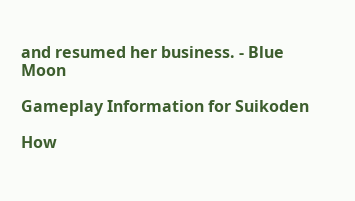and resumed her business. - Blue Moon

Gameplay Information for Suikoden

How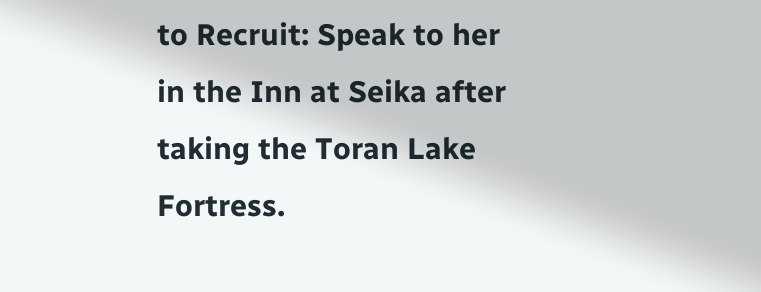to Recruit: Speak to her in the Inn at Seika after taking the Toran Lake Fortress.